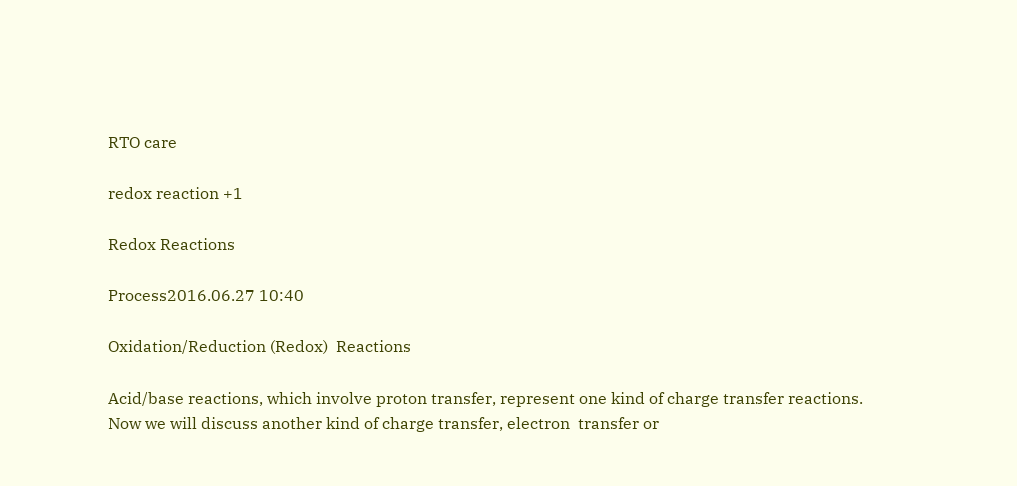RTO care

redox reaction +1

Redox Reactions

Process2016.06.27 10:40

Oxidation/Reduction (Redox)  Reactions

Acid/base reactions, which involve proton transfer, represent one kind of charge transfer reactions.   Now we will discuss another kind of charge transfer, electron  transfer or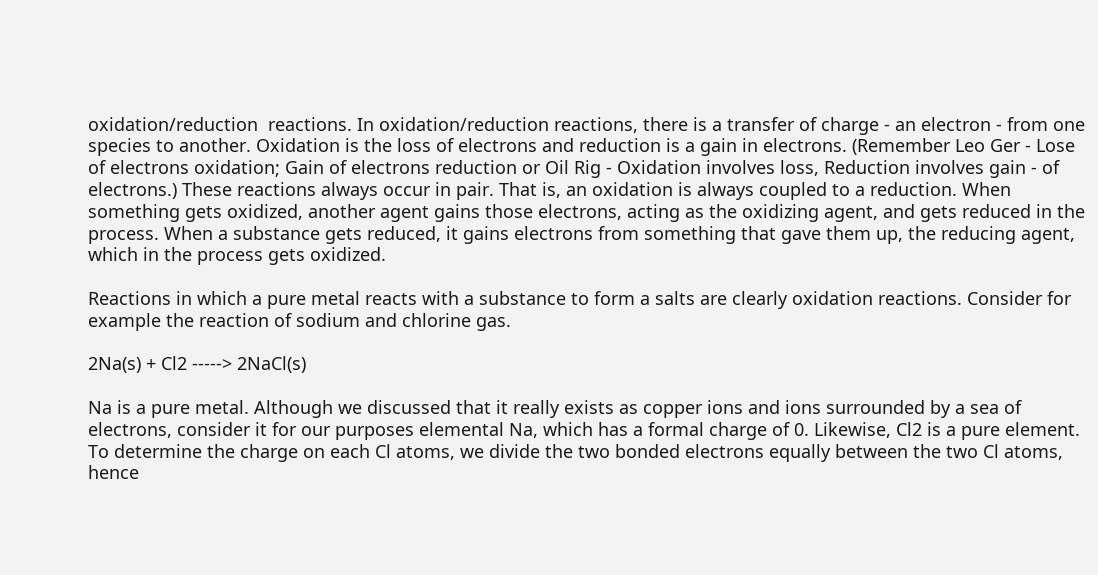oxidation/reduction  reactions. In oxidation/reduction reactions, there is a transfer of charge - an electron - from one species to another. Oxidation is the loss of electrons and reduction is a gain in electrons. (Remember Leo Ger - Lose of electrons oxidation; Gain of electrons reduction or Oil Rig - Oxidation involves loss, Reduction involves gain - of electrons.) These reactions always occur in pair. That is, an oxidation is always coupled to a reduction. When something gets oxidized, another agent gains those electrons, acting as the oxidizing agent, and gets reduced in the process. When a substance gets reduced, it gains electrons from something that gave them up, the reducing agent, which in the process gets oxidized.

Reactions in which a pure metal reacts with a substance to form a salts are clearly oxidation reactions. Consider for example the reaction of sodium and chlorine gas.

2Na(s) + Cl2 -----> 2NaCl(s)

Na is a pure metal. Although we discussed that it really exists as copper ions and ions surrounded by a sea of electrons, consider it for our purposes elemental Na, which has a formal charge of 0. Likewise, Cl2 is a pure element. To determine the charge on each Cl atoms, we divide the two bonded electrons equally between the two Cl atoms, hence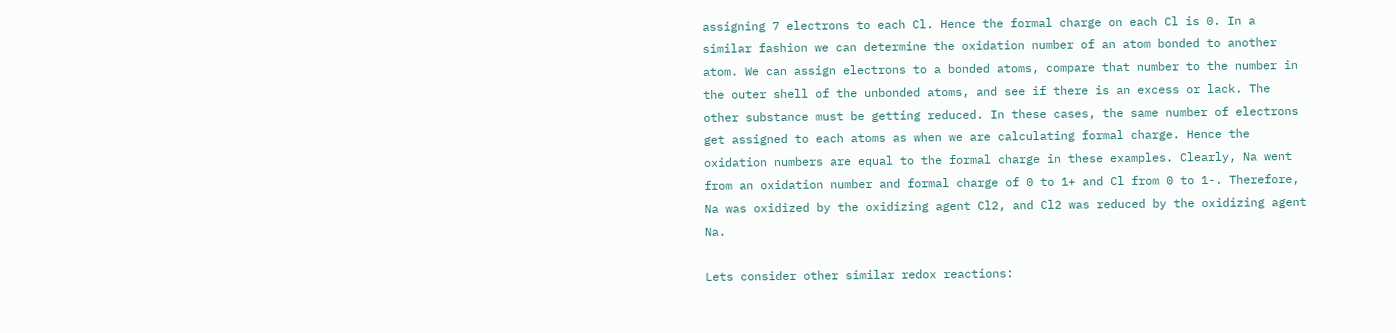assigning 7 electrons to each Cl. Hence the formal charge on each Cl is 0. In a similar fashion we can determine the oxidation number of an atom bonded to another atom. We can assign electrons to a bonded atoms, compare that number to the number in the outer shell of the unbonded atoms, and see if there is an excess or lack. The other substance must be getting reduced. In these cases, the same number of electrons get assigned to each atoms as when we are calculating formal charge. Hence the oxidation numbers are equal to the formal charge in these examples. Clearly, Na went from an oxidation number and formal charge of 0 to 1+ and Cl from 0 to 1-. Therefore, Na was oxidized by the oxidizing agent Cl2, and Cl2 was reduced by the oxidizing agent Na.

Lets consider other similar redox reactions: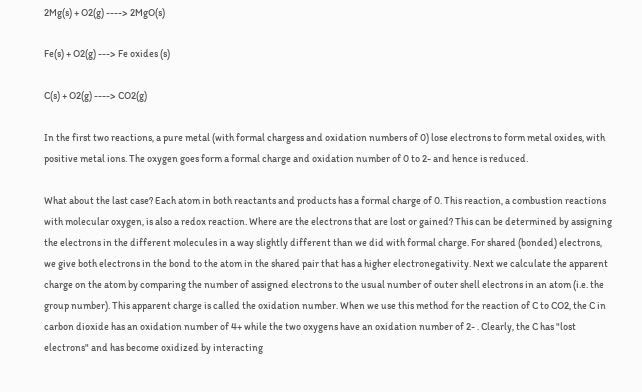2Mg(s) + O2(g) ----> 2MgO(s)

Fe(s) + O2(g) ---> Fe oxides (s)

C(s) + O2(g) ----> CO2(g)

In the first two reactions, a pure metal (with formal chargess and oxidation numbers of 0) lose electrons to form metal oxides, with positive metal ions. The oxygen goes form a formal charge and oxidation number of 0 to 2- and hence is reduced.

What about the last case? Each atom in both reactants and products has a formal charge of 0. This reaction, a combustion reactions with molecular oxygen, is also a redox reaction. Where are the electrons that are lost or gained? This can be determined by assigning the electrons in the different molecules in a way slightly different than we did with formal charge. For shared (bonded) electrons, we give both electrons in the bond to the atom in the shared pair that has a higher electronegativity. Next we calculate the apparent charge on the atom by comparing the number of assigned electrons to the usual number of outer shell electrons in an atom (i.e. the group number). This apparent charge is called the oxidation number. When we use this method for the reaction of C to CO2, the C in carbon dioxide has an oxidation number of 4+ while the two oxygens have an oxidation number of 2- . Clearly, the C has "lost electrons" and has become oxidized by interacting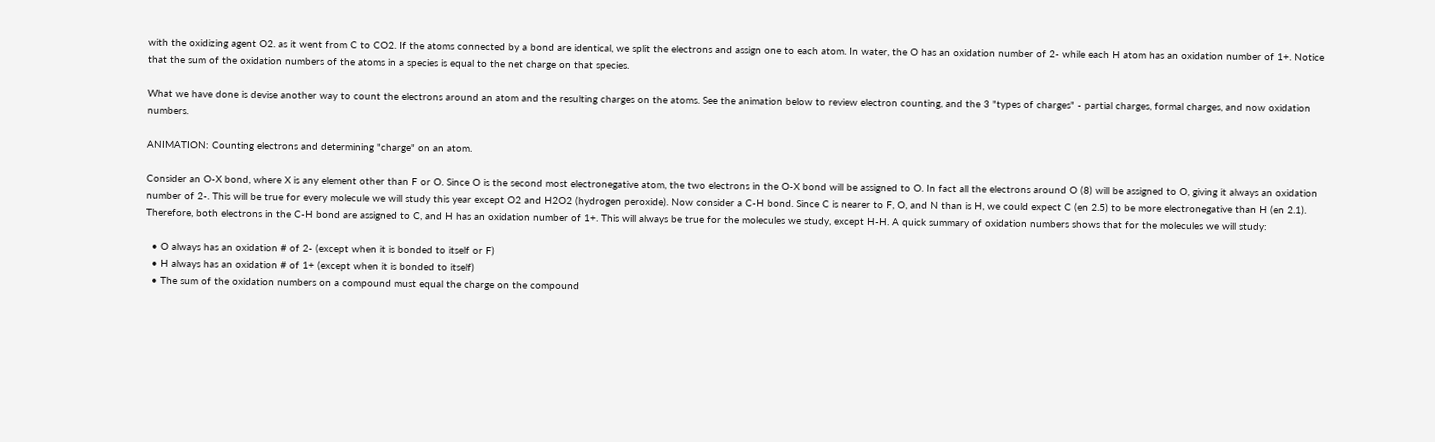with the oxidizing agent O2. as it went from C to CO2. If the atoms connected by a bond are identical, we split the electrons and assign one to each atom. In water, the O has an oxidation number of 2- while each H atom has an oxidation number of 1+. Notice that the sum of the oxidation numbers of the atoms in a species is equal to the net charge on that species.

What we have done is devise another way to count the electrons around an atom and the resulting charges on the atoms. See the animation below to review electron counting, and the 3 "types of charges" - partial charges, formal charges, and now oxidation numbers.

ANIMATION: Counting electrons and determining "charge" on an atom.

Consider an O-X bond, where X is any element other than F or O. Since O is the second most electronegative atom, the two electrons in the O-X bond will be assigned to O. In fact all the electrons around O (8) will be assigned to O, giving it always an oxidation number of 2-. This will be true for every molecule we will study this year except O2 and H2O2 (hydrogen peroxide). Now consider a C-H bond. Since C is nearer to F, O, and N than is H, we could expect C (en 2.5) to be more electronegative than H (en 2.1). Therefore, both electrons in the C-H bond are assigned to C, and H has an oxidation number of 1+. This will always be true for the molecules we study, except H-H. A quick summary of oxidation numbers shows that for the molecules we will study:

  • O always has an oxidation # of 2- (except when it is bonded to itself or F)
  • H always has an oxidation # of 1+ (except when it is bonded to itself)
  • The sum of the oxidation numbers on a compound must equal the charge on the compound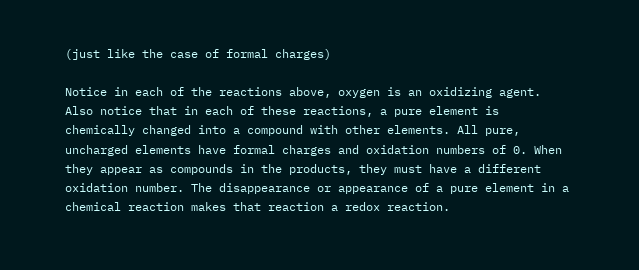(just like the case of formal charges)

Notice in each of the reactions above, oxygen is an oxidizing agent. Also notice that in each of these reactions, a pure element is chemically changed into a compound with other elements. All pure, uncharged elements have formal charges and oxidation numbers of 0. When they appear as compounds in the products, they must have a different oxidation number. The disappearance or appearance of a pure element in a chemical reaction makes that reaction a redox reaction.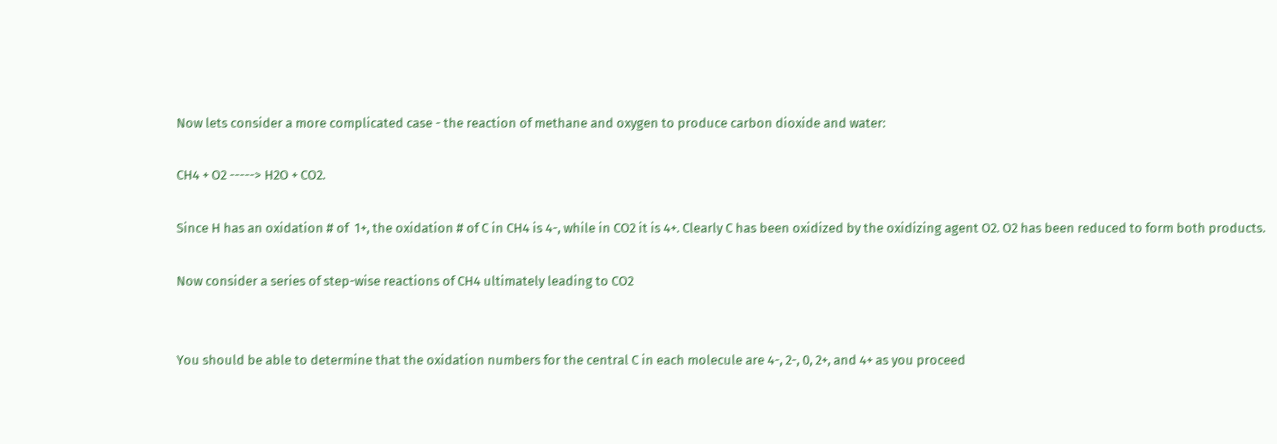Now lets consider a more complicated case - the reaction of methane and oxygen to produce carbon dioxide and water:

CH4 + O2 -----> H2O + CO2.

Since H has an oxidation # of  1+, the oxidation # of C in CH4 is 4-, while in CO2 it is 4+. Clearly C has been oxidized by the oxidizing agent O2. O2 has been reduced to form both products.

Now consider a series of step-wise reactions of CH4 ultimately leading to CO2


You should be able to determine that the oxidation numbers for the central C in each molecule are 4-, 2-, 0, 2+, and 4+ as you proceed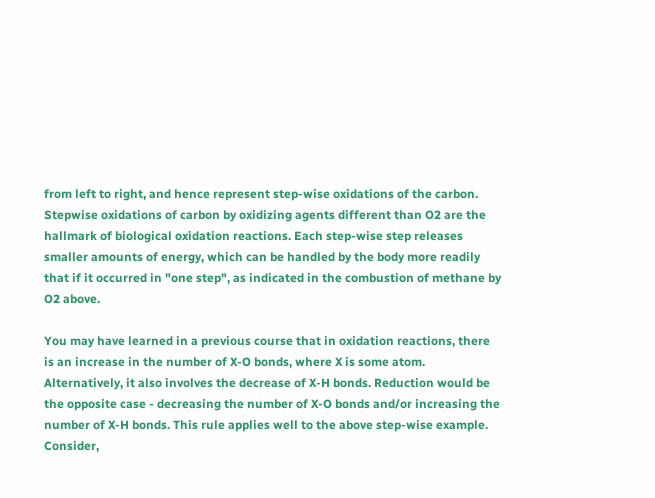from left to right, and hence represent step-wise oxidations of the carbon. Stepwise oxidations of carbon by oxidizing agents different than O2 are the hallmark of biological oxidation reactions. Each step-wise step releases smaller amounts of energy, which can be handled by the body more readily that if it occurred in "one step", as indicated in the combustion of methane by O2 above.

You may have learned in a previous course that in oxidation reactions, there is an increase in the number of X-O bonds, where X is some atom. Alternatively, it also involves the decrease of X-H bonds. Reduction would be the opposite case - decreasing the number of X-O bonds and/or increasing the number of X-H bonds. This rule applies well to the above step-wise example. Consider,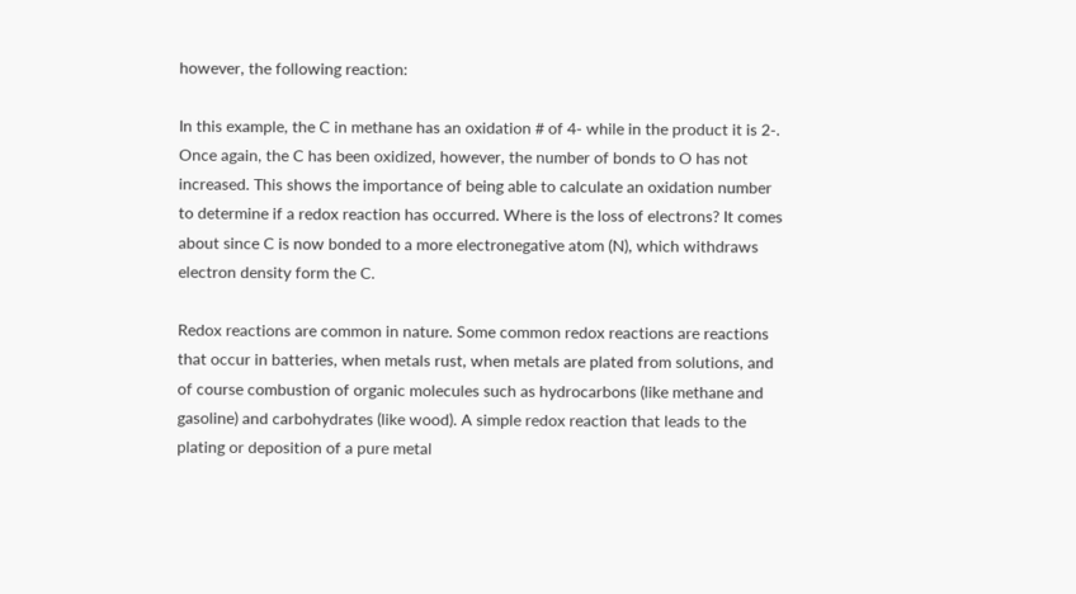however, the following reaction:

In this example, the C in methane has an oxidation # of 4- while in the product it is 2-. Once again, the C has been oxidized, however, the number of bonds to O has not increased. This shows the importance of being able to calculate an oxidation number to determine if a redox reaction has occurred. Where is the loss of electrons? It comes about since C is now bonded to a more electronegative atom (N), which withdraws electron density form the C.

Redox reactions are common in nature. Some common redox reactions are reactions that occur in batteries, when metals rust, when metals are plated from solutions, and of course combustion of organic molecules such as hydrocarbons (like methane and gasoline) and carbohydrates (like wood). A simple redox reaction that leads to the plating or deposition of a pure metal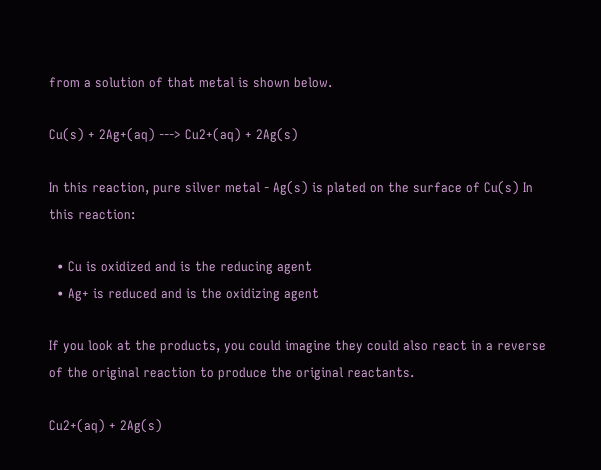from a solution of that metal is shown below.

Cu(s) + 2Ag+(aq) ---> Cu2+(aq) + 2Ag(s)

In this reaction, pure silver metal - Ag(s) is plated on the surface of Cu(s) In this reaction:

  • Cu is oxidized and is the reducing agent
  • Ag+ is reduced and is the oxidizing agent

If you look at the products, you could imagine they could also react in a reverse of the original reaction to produce the original reactants.

Cu2+(aq) + 2Ag(s)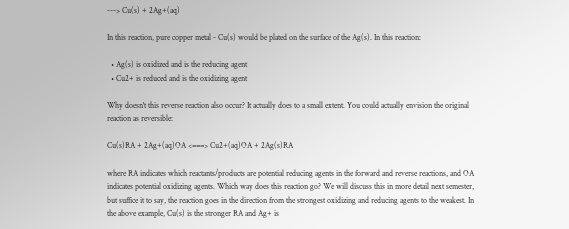---> Cu(s) + 2Ag+(aq)

In this reaction, pure copper metal - Cu(s) would be plated on the surface of the Ag(s). In this reaction:

  • Ag(s) is oxidized and is the reducing agent
  • Cu2+ is reduced and is the oxidizing agent

Why doesn't this reverse reaction also occur? It actually does to a small extent. You could actually envision the original reaction as reversible:

Cu(s)RA + 2Ag+(aq)OA <===> Cu2+(aq)OA + 2Ag(s)RA

where RA indicates which reactants/products are potential reducing agents in the forward and reverse reactions, and OA indicates potential oxidizing agents. Which way does this reaction go? We will discuss this in more detail next semester, but suffice it to say, the reaction goes in the direction from the strongest oxidizing and reducing agents to the weakest. In the above example, Cu(s) is the stronger RA and Ag+ is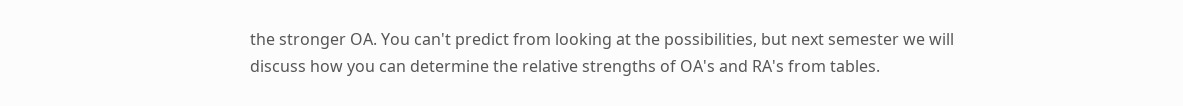the stronger OA. You can't predict from looking at the possibilities, but next semester we will discuss how you can determine the relative strengths of OA's and RA's from tables.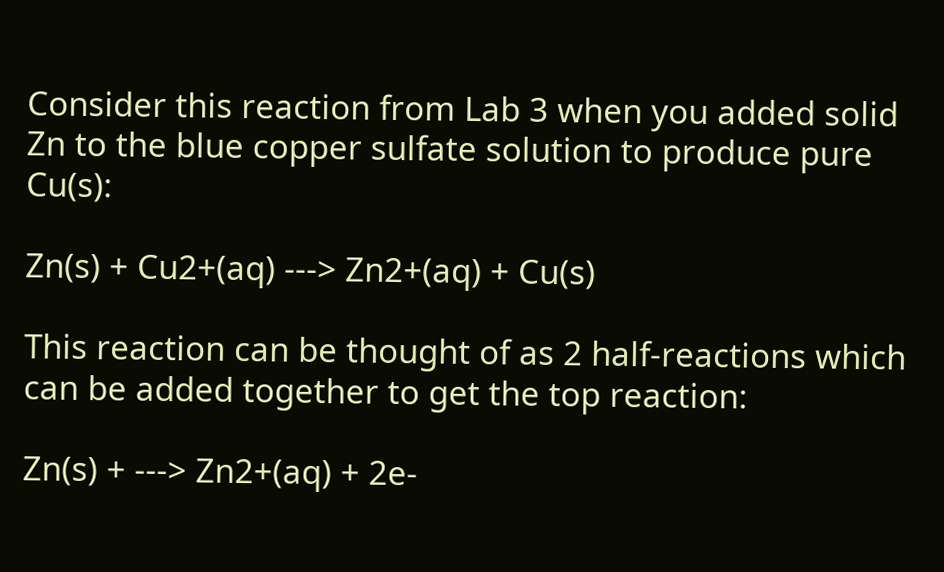Consider this reaction from Lab 3 when you added solid Zn to the blue copper sulfate solution to produce pure Cu(s):

Zn(s) + Cu2+(aq) ---> Zn2+(aq) + Cu(s)

This reaction can be thought of as 2 half-reactions which can be added together to get the top reaction:

Zn(s) + ---> Zn2+(aq) + 2e-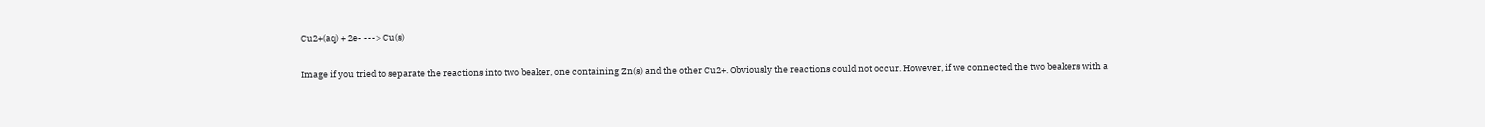Cu2+(aq) + 2e- ---> Cu(s)

Image if you tried to separate the reactions into two beaker, one containing Zn(s) and the other Cu2+. Obviously the reactions could not occur. However, if we connected the two beakers with a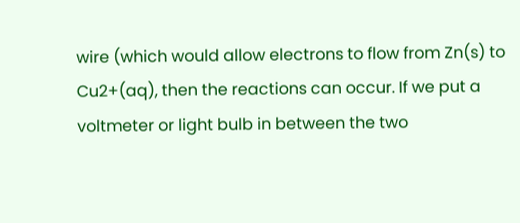wire (which would allow electrons to flow from Zn(s) to Cu2+(aq), then the reactions can occur. If we put a voltmeter or light bulb in between the two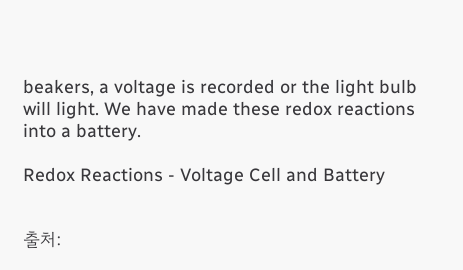beakers, a voltage is recorded or the light bulb will light. We have made these redox reactions into a battery.

Redox Reactions - Voltage Cell and Battery


출처: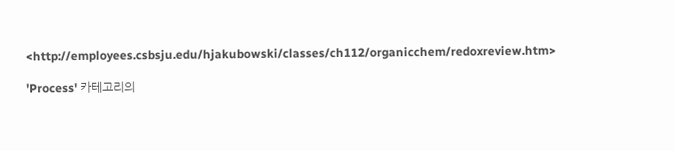<http://employees.csbsju.edu/hjakubowski/classes/ch112/organicchem/redoxreview.htm>

'Process' 카테고리의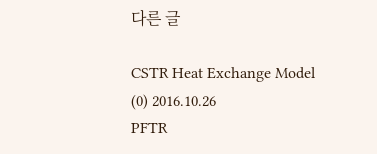다른 글

CSTR Heat Exchange Model  (0) 2016.10.26
PFTR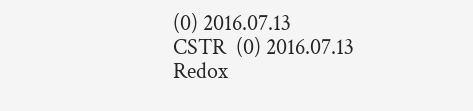(0) 2016.07.13
CSTR  (0) 2016.07.13
Redox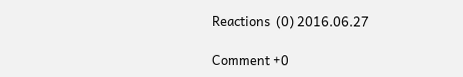Reactions  (0) 2016.06.27

Comment +0